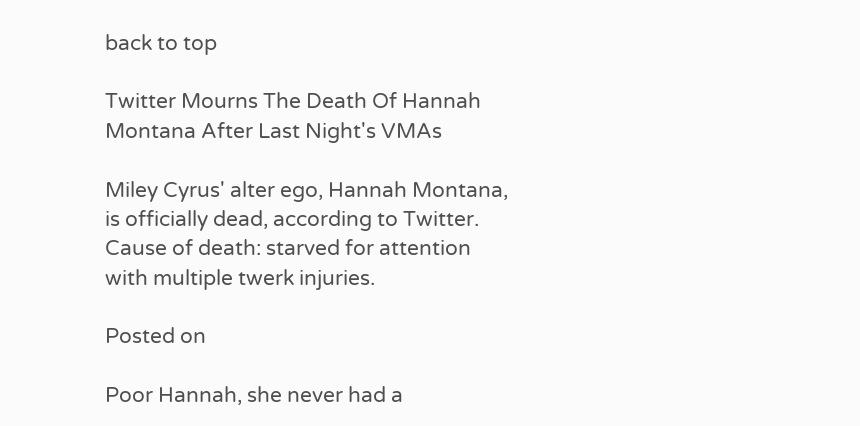back to top

Twitter Mourns The Death Of Hannah Montana After Last Night's VMAs

Miley Cyrus' alter ego, Hannah Montana, is officially dead, according to Twitter. Cause of death: starved for attention with multiple twerk injuries.

Posted on

Poor Hannah, she never had a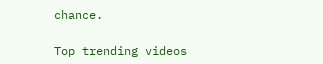chance.

Top trending videos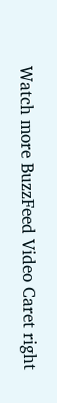Watch more BuzzFeed Video Caret right